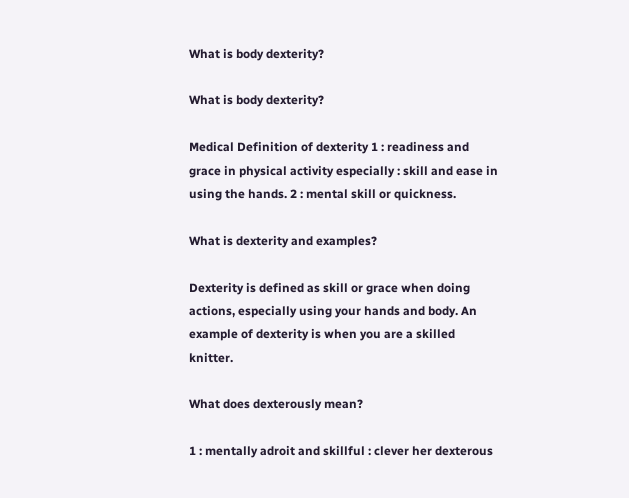What is body dexterity?

What is body dexterity?

Medical Definition of dexterity 1 : readiness and grace in physical activity especially : skill and ease in using the hands. 2 : mental skill or quickness.

What is dexterity and examples?

Dexterity is defined as skill or grace when doing actions, especially using your hands and body. An example of dexterity is when you are a skilled knitter.

What does dexterously mean?

1 : mentally adroit and skillful : clever her dexterous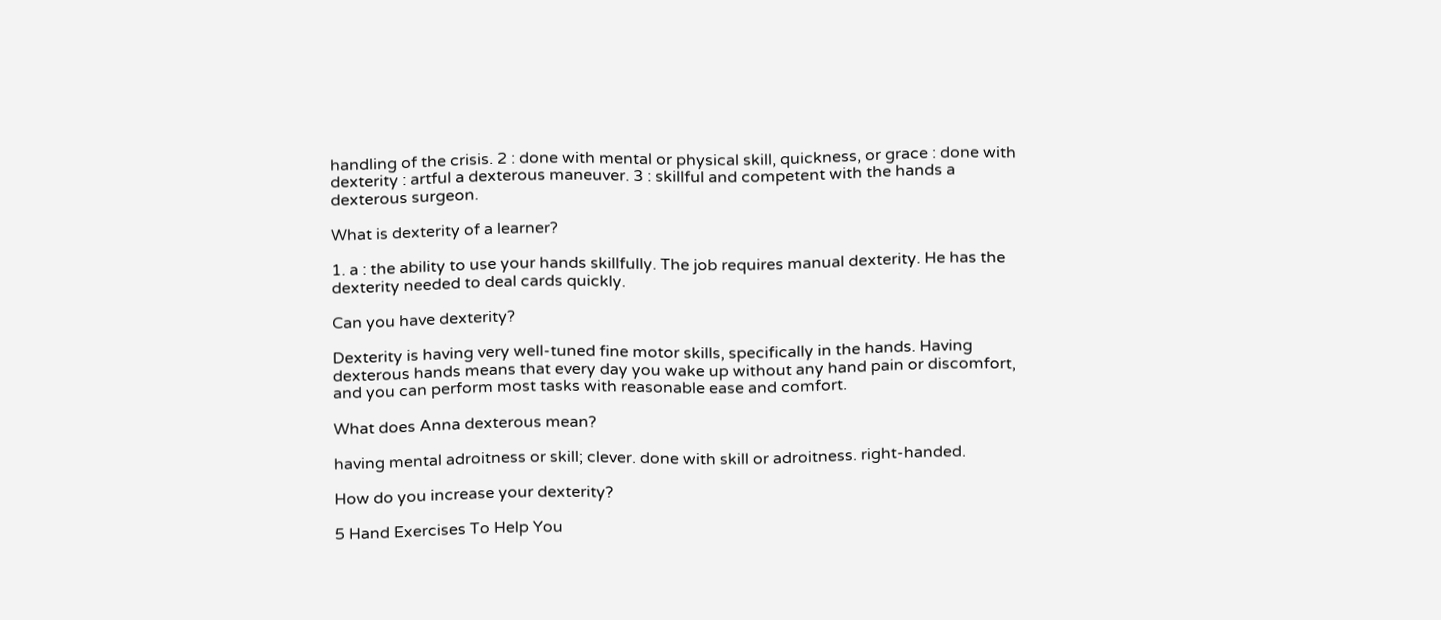handling of the crisis. 2 : done with mental or physical skill, quickness, or grace : done with dexterity : artful a dexterous maneuver. 3 : skillful and competent with the hands a dexterous surgeon.

What is dexterity of a learner?

1. a : the ability to use your hands skillfully. The job requires manual dexterity. He has the dexterity needed to deal cards quickly.

Can you have dexterity?

Dexterity is having very well-tuned fine motor skills, specifically in the hands. Having dexterous hands means that every day you wake up without any hand pain or discomfort, and you can perform most tasks with reasonable ease and comfort.

What does Anna dexterous mean?

having mental adroitness or skill; clever. done with skill or adroitness. right-handed.

How do you increase your dexterity?

5 Hand Exercises To Help You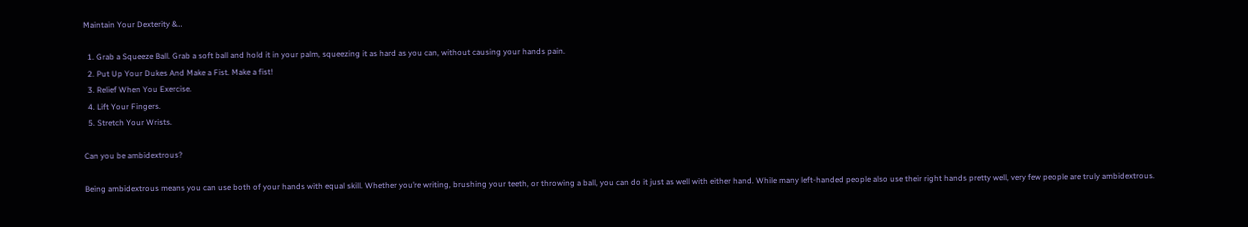Maintain Your Dexterity &…

  1. Grab a Squeeze Ball. Grab a soft ball and hold it in your palm, squeezing it as hard as you can, without causing your hands pain.
  2. Put Up Your Dukes And Make a Fist. Make a fist!
  3. Relief When You Exercise.
  4. Lift Your Fingers.
  5. Stretch Your Wrists.

Can you be ambidextrous?

Being ambidextrous means you can use both of your hands with equal skill. Whether you’re writing, brushing your teeth, or throwing a ball, you can do it just as well with either hand. While many left-handed people also use their right hands pretty well, very few people are truly ambidextrous.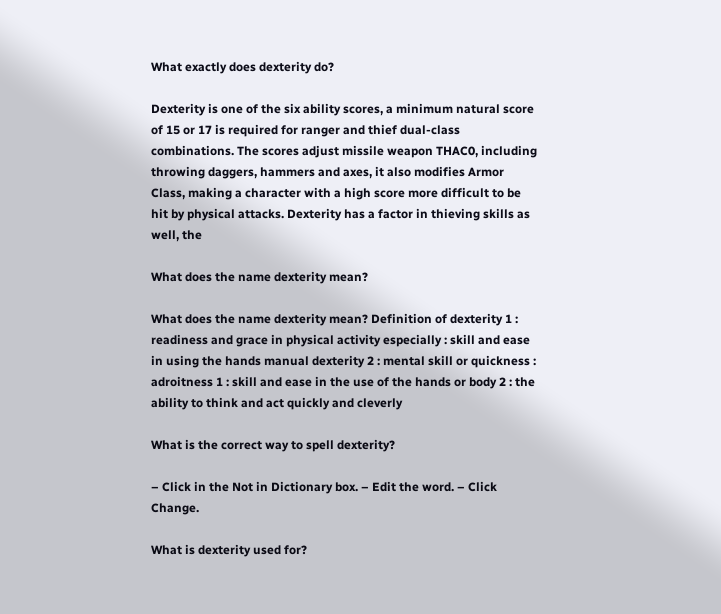What exactly does dexterity do?

Dexterity is one of the six ability scores, a minimum natural score of 15 or 17 is required for ranger and thief dual-class combinations. The scores adjust missile weapon THAC0, including throwing daggers, hammers and axes, it also modifies Armor Class, making a character with a high score more difficult to be hit by physical attacks. Dexterity has a factor in thieving skills as well, the

What does the name dexterity mean?

What does the name dexterity mean? Definition of dexterity 1 : readiness and grace in physical activity especially : skill and ease in using the hands manual dexterity 2 : mental skill or quickness : adroitness 1 : skill and ease in the use of the hands or body 2 : the ability to think and act quickly and cleverly

What is the correct way to spell dexterity?

– Click in the Not in Dictionary box. – Edit the word. – Click Change.

What is dexterity used for?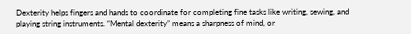Dexterity helps fingers and hands to coordinate for completing fine tasks like writing, sewing, and playing string instruments. “Mental dexterity” means a sharpness of mind, or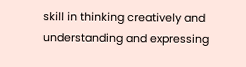skill in thinking creatively and understanding and expressing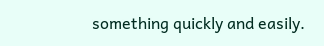something quickly and easily.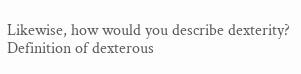Likewise, how would you describe dexterity? Definition of dexterous